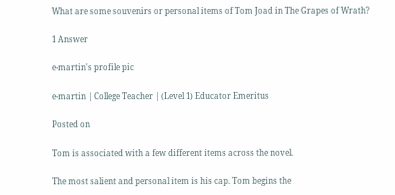What are some souvenirs or personal items of Tom Joad in The Grapes of Wrath?

1 Answer

e-martin's profile pic

e-martin | College Teacher | (Level 1) Educator Emeritus

Posted on

Tom is associated with a few different items across the novel.

The most salient and personal item is his cap. Tom begins the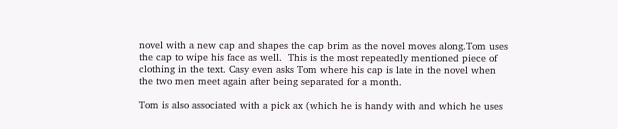novel with a new cap and shapes the cap brim as the novel moves along.Tom uses the cap to wipe his face as well.  This is the most repeatedly mentioned piece of clothing in the text. Casy even asks Tom where his cap is late in the novel when the two men meet again after being separated for a month.

Tom is also associated with a pick ax (which he is handy with and which he uses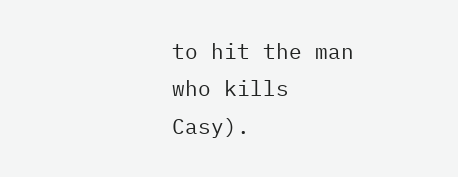to hit the man who kills Casy).